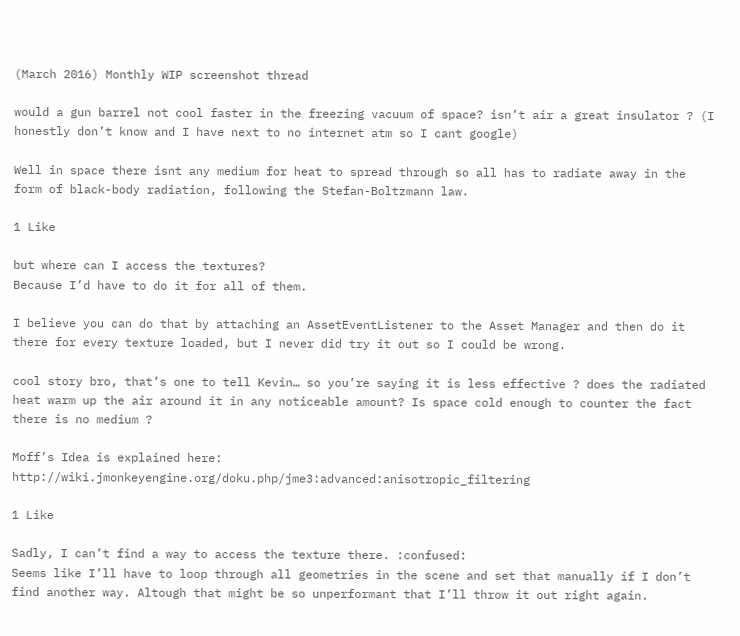(March 2016) Monthly WIP screenshot thread

would a gun barrel not cool faster in the freezing vacuum of space? isn’t air a great insulator ? (I honestly don’t know and I have next to no internet atm so I cant google)

Well in space there isnt any medium for heat to spread through so all has to radiate away in the form of black-body radiation, following the Stefan-Boltzmann law.

1 Like

but where can I access the textures?
Because I’d have to do it for all of them.

I believe you can do that by attaching an AssetEventListener to the Asset Manager and then do it there for every texture loaded, but I never did try it out so I could be wrong.

cool story bro, that’s one to tell Kevin… so you’re saying it is less effective ? does the radiated heat warm up the air around it in any noticeable amount? Is space cold enough to counter the fact there is no medium ?

Moff’s Idea is explained here: http://wiki.jmonkeyengine.org/doku.php/jme3:advanced:anisotropic_filtering

1 Like

Sadly, I can’t find a way to access the texture there. :confused:
Seems like I’ll have to loop through all geometries in the scene and set that manually if I don’t find another way. Altough that might be so unperformant that I’ll throw it out right again.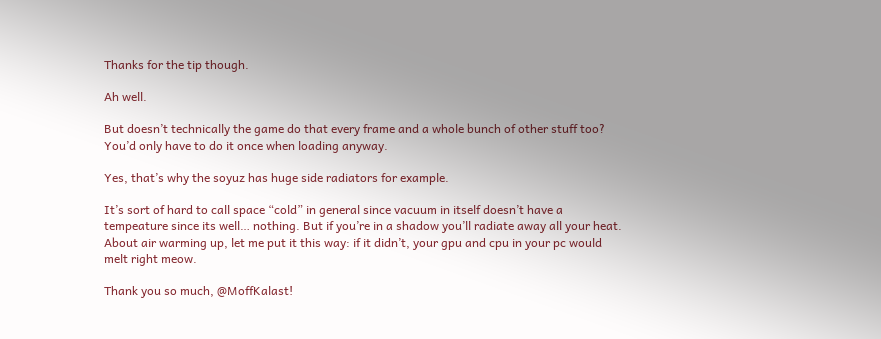Thanks for the tip though.

Ah well.

But doesn’t technically the game do that every frame and a whole bunch of other stuff too? You’d only have to do it once when loading anyway.

Yes, that’s why the soyuz has huge side radiators for example.

It’s sort of hard to call space “cold” in general since vacuum in itself doesn’t have a tempeature since its well… nothing. But if you’re in a shadow you’ll radiate away all your heat. About air warming up, let me put it this way: if it didn’t, your gpu and cpu in your pc would melt right meow.

Thank you so much, @MoffKalast!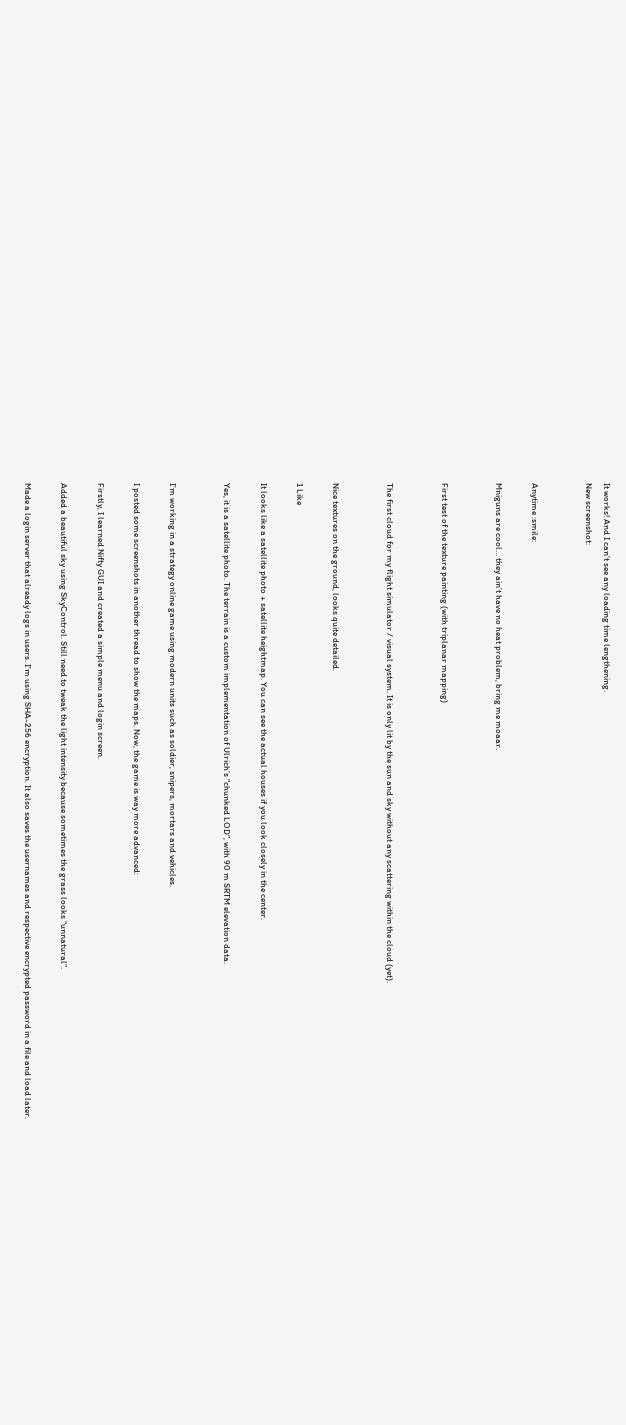It works! And I can’t see any loading time lengthening.
New screenshot:


Anytime :smile:

Mniguns are cool… they ain’t have no heat problem, bring me moaar.


First test of the texture painting (with triplanar mapping)


The first cloud for my flight simulator / visual system. It is only lit by the sun and sky without any scattering within the cloud (yet).


Nice textures on the ground, looks quite detailed.

1 Like

It looks like a satellite photo + satellite heightmap. You can see the actual houses if you look closely in the center.

Yes, it is a satellite photo. The terrain is a custom implementation of Ulrich’s “chunked LOD”, with 90 m SRTM elevation data.


I’m working in a strategy online game using modern units such as soldier, snipers, mortars and vehicles.

I posted some screenshots in another thread to show the maps. Now, the game is way more advanced:

Firstly, I learned Nifty GUI and created a simple menu and login screen.

Added a beautiful sky using SkyControl. Still need to tweak the light intensity because sometimes the grass looks “unnatural”.

Made a login server that already logs in users. I’m using SHA-256 encryption. It also saves the usernames and respective encrypted password in a file and load later.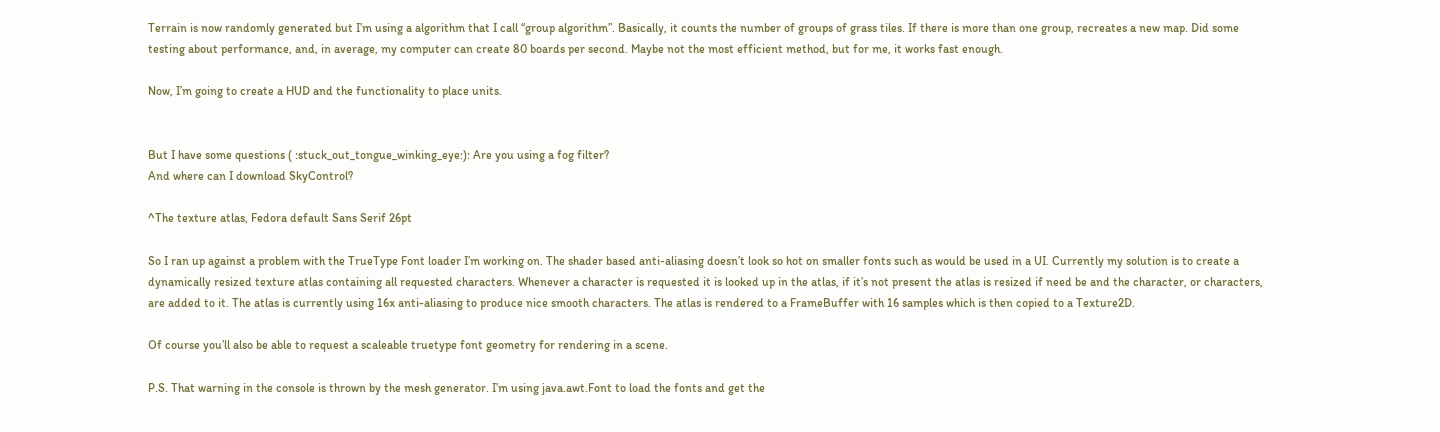Terrain is now randomly generated but I’m using a algorithm that I call “group algorithm”. Basically, it counts the number of groups of grass tiles. If there is more than one group, recreates a new map. Did some testing about performance, and, in average, my computer can create 80 boards per second. Maybe not the most efficient method, but for me, it works fast enough.

Now, I’m going to create a HUD and the functionality to place units.


But I have some questions ( :stuck_out_tongue_winking_eye:): Are you using a fog filter?
And where can I download SkyControl?

^The texture atlas, Fedora default Sans Serif 26pt

So I ran up against a problem with the TrueType Font loader I’m working on. The shader based anti-aliasing doesn’t look so hot on smaller fonts such as would be used in a UI. Currently my solution is to create a dynamically resized texture atlas containing all requested characters. Whenever a character is requested it is looked up in the atlas, if it’s not present the atlas is resized if need be and the character, or characters, are added to it. The atlas is currently using 16x anti-aliasing to produce nice smooth characters. The atlas is rendered to a FrameBuffer with 16 samples which is then copied to a Texture2D.

Of course you’ll also be able to request a scaleable truetype font geometry for rendering in a scene.

P.S. That warning in the console is thrown by the mesh generator. I’m using java.awt.Font to load the fonts and get the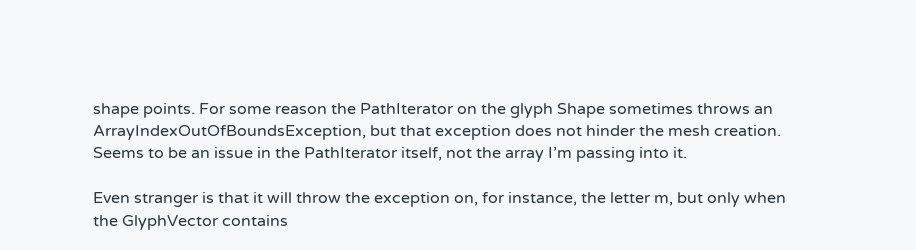shape points. For some reason the PathIterator on the glyph Shape sometimes throws an ArrayIndexOutOfBoundsException, but that exception does not hinder the mesh creation. Seems to be an issue in the PathIterator itself, not the array I’m passing into it.

Even stranger is that it will throw the exception on, for instance, the letter m, but only when the GlyphVector contains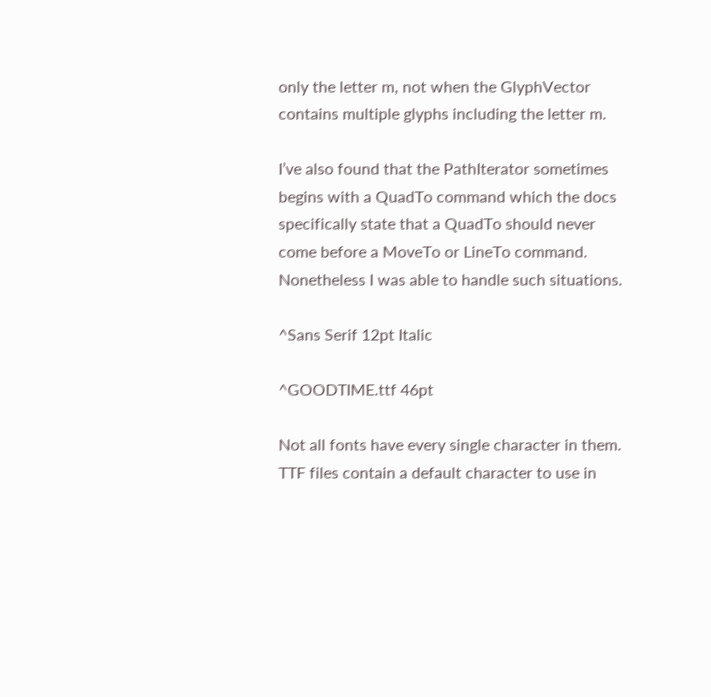only the letter m, not when the GlyphVector contains multiple glyphs including the letter m.

I’ve also found that the PathIterator sometimes begins with a QuadTo command which the docs specifically state that a QuadTo should never come before a MoveTo or LineTo command. Nonetheless I was able to handle such situations.

^Sans Serif 12pt Italic

^GOODTIME.ttf 46pt

Not all fonts have every single character in them. TTF files contain a default character to use in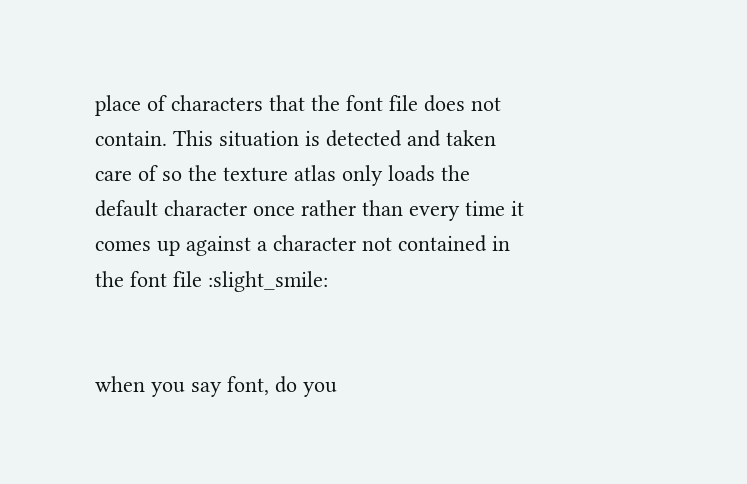place of characters that the font file does not contain. This situation is detected and taken care of so the texture atlas only loads the default character once rather than every time it comes up against a character not contained in the font file :slight_smile:


when you say font, do you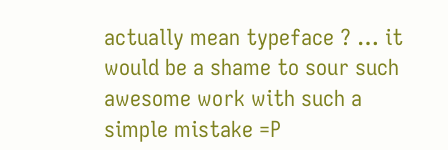actually mean typeface ? … it would be a shame to sour such awesome work with such a simple mistake =P